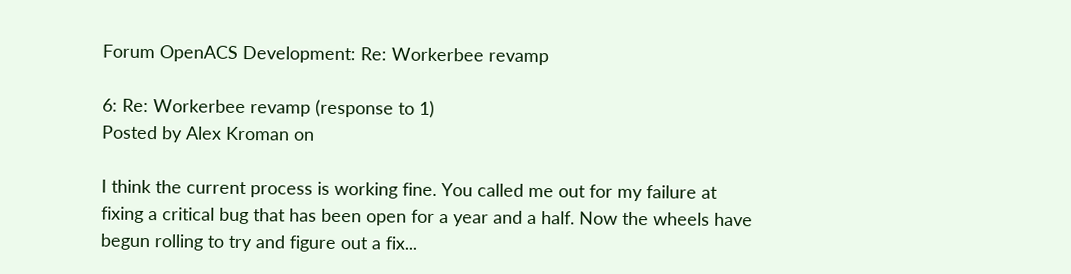Forum OpenACS Development: Re: Workerbee revamp

6: Re: Workerbee revamp (response to 1)
Posted by Alex Kroman on

I think the current process is working fine. You called me out for my failure at fixing a critical bug that has been open for a year and a half. Now the wheels have begun rolling to try and figure out a fix...